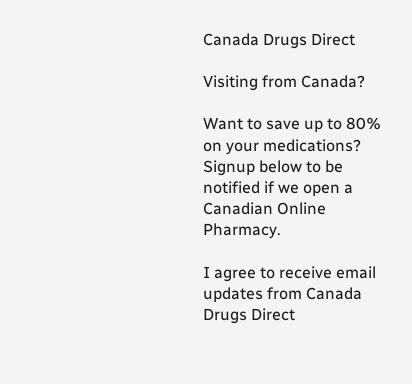Canada Drugs Direct

Visiting from Canada?

Want to save up to 80% on your medications? Signup below to be notified if we open a Canadian Online Pharmacy.

I agree to receive email updates from Canada Drugs Direct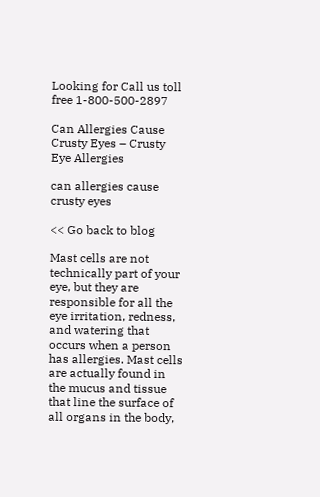Looking for Call us toll free 1-800-500-2897

Can Allergies Cause Crusty Eyes – Crusty Eye Allergies

can allergies cause crusty eyes

<< Go back to blog

Mast cells are not technically part of your eye, but they are responsible for all the eye irritation, redness, and watering that occurs when a person has allergies. Mast cells are actually found in the mucus and tissue that line the surface of all organs in the body,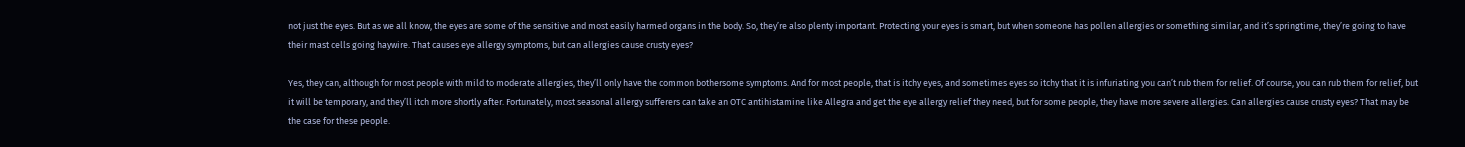not just the eyes. But as we all know, the eyes are some of the sensitive and most easily harmed organs in the body. So, they’re also plenty important. Protecting your eyes is smart, but when someone has pollen allergies or something similar, and it’s springtime, they’re going to have their mast cells going haywire. That causes eye allergy symptoms, but can allergies cause crusty eyes?

Yes, they can, although for most people with mild to moderate allergies, they’ll only have the common bothersome symptoms. And for most people, that is itchy eyes, and sometimes eyes so itchy that it is infuriating you can’t rub them for relief. Of course, you can rub them for relief, but it will be temporary, and they’ll itch more shortly after. Fortunately, most seasonal allergy sufferers can take an OTC antihistamine like Allegra and get the eye allergy relief they need, but for some people, they have more severe allergies. Can allergies cause crusty eyes? That may be the case for these people.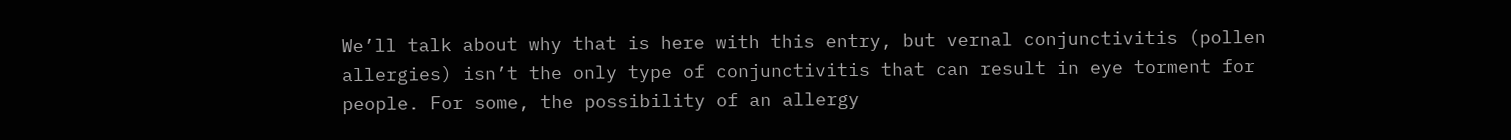We’ll talk about why that is here with this entry, but vernal conjunctivitis (pollen allergies) isn’t the only type of conjunctivitis that can result in eye torment for people. For some, the possibility of an allergy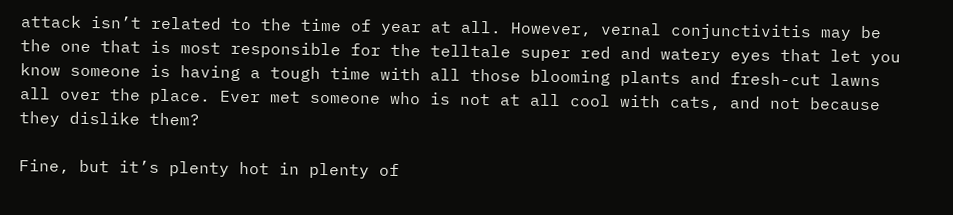attack isn’t related to the time of year at all. However, vernal conjunctivitis may be the one that is most responsible for the telltale super red and watery eyes that let you know someone is having a tough time with all those blooming plants and fresh-cut lawns all over the place. Ever met someone who is not at all cool with cats, and not because they dislike them?

Fine, but it’s plenty hot in plenty of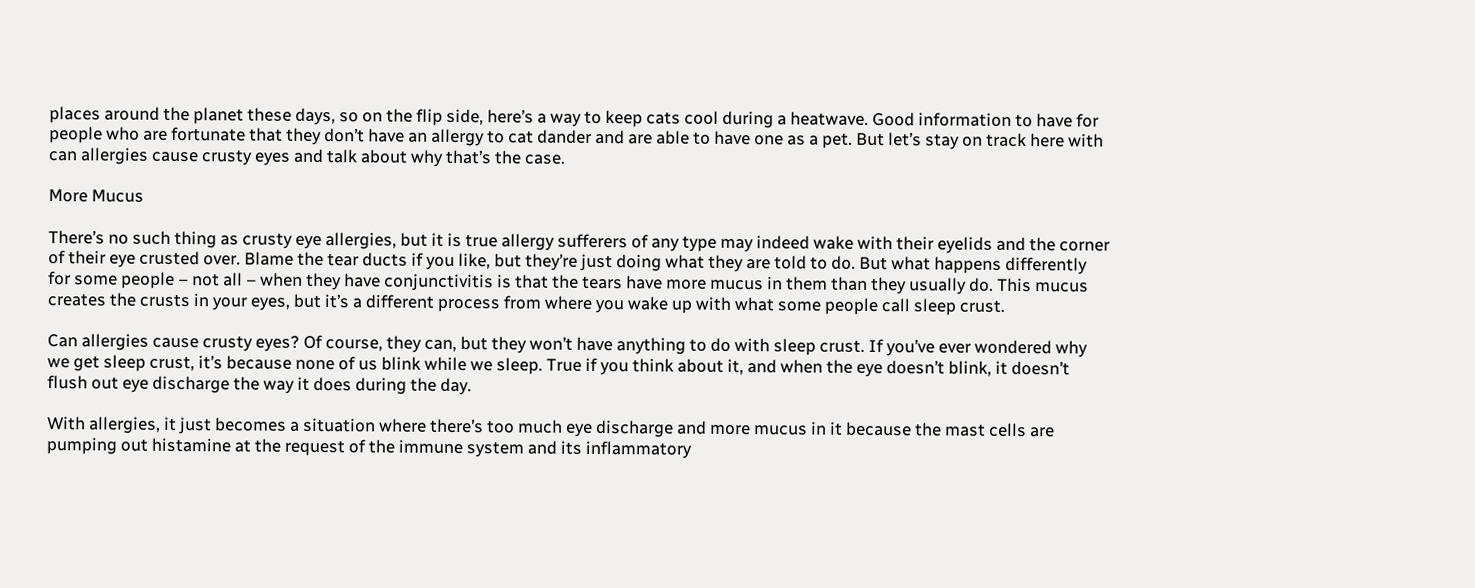places around the planet these days, so on the flip side, here’s a way to keep cats cool during a heatwave. Good information to have for people who are fortunate that they don’t have an allergy to cat dander and are able to have one as a pet. But let’s stay on track here with can allergies cause crusty eyes and talk about why that’s the case.

More Mucus

There’s no such thing as crusty eye allergies, but it is true allergy sufferers of any type may indeed wake with their eyelids and the corner of their eye crusted over. Blame the tear ducts if you like, but they’re just doing what they are told to do. But what happens differently for some people – not all – when they have conjunctivitis is that the tears have more mucus in them than they usually do. This mucus creates the crusts in your eyes, but it’s a different process from where you wake up with what some people call sleep crust.

Can allergies cause crusty eyes? Of course, they can, but they won’t have anything to do with sleep crust. If you’ve ever wondered why we get sleep crust, it’s because none of us blink while we sleep. True if you think about it, and when the eye doesn’t blink, it doesn’t flush out eye discharge the way it does during the day.

With allergies, it just becomes a situation where there’s too much eye discharge and more mucus in it because the mast cells are pumping out histamine at the request of the immune system and its inflammatory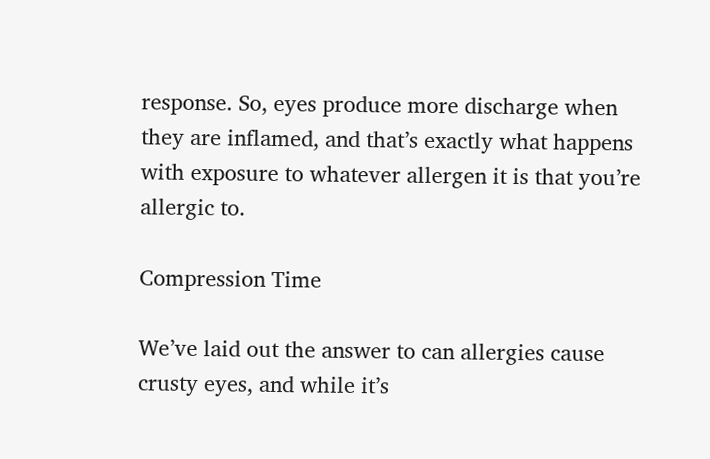response. So, eyes produce more discharge when they are inflamed, and that’s exactly what happens with exposure to whatever allergen it is that you’re allergic to.

Compression Time

We’ve laid out the answer to can allergies cause crusty eyes, and while it’s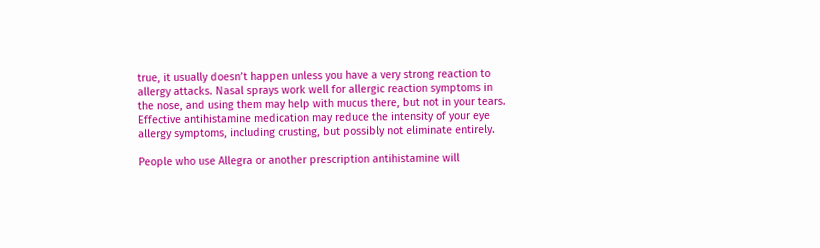true, it usually doesn’t happen unless you have a very strong reaction to allergy attacks. Nasal sprays work well for allergic reaction symptoms in the nose, and using them may help with mucus there, but not in your tears. Effective antihistamine medication may reduce the intensity of your eye allergy symptoms, including crusting, but possibly not eliminate entirely.

People who use Allegra or another prescription antihistamine will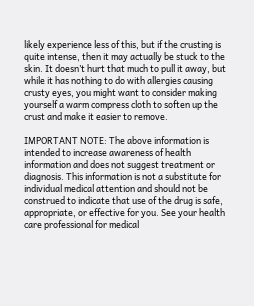likely experience less of this, but if the crusting is quite intense, then it may actually be stuck to the skin. It doesn’t hurt that much to pull it away, but while it has nothing to do with allergies causing crusty eyes, you might want to consider making yourself a warm compress cloth to soften up the crust and make it easier to remove.

IMPORTANT NOTE: The above information is intended to increase awareness of health information and does not suggest treatment or diagnosis. This information is not a substitute for individual medical attention and should not be construed to indicate that use of the drug is safe, appropriate, or effective for you. See your health care professional for medical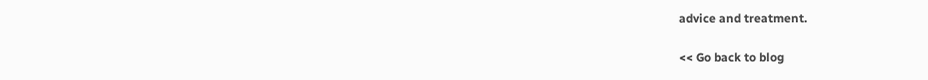advice and treatment.

<< Go back to blog